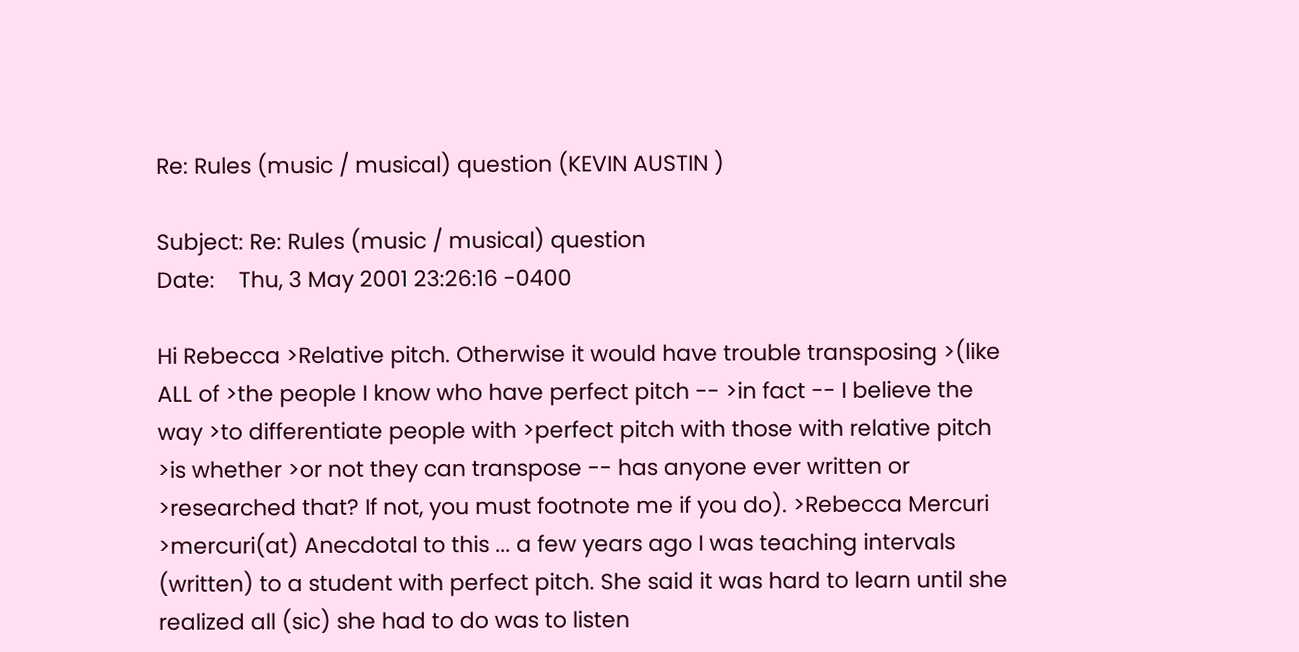Re: Rules (music / musical) question (KEVIN AUSTIN )

Subject: Re: Rules (music / musical) question
Date:    Thu, 3 May 2001 23:26:16 -0400

Hi Rebecca >Relative pitch. Otherwise it would have trouble transposing >(like ALL of >the people I know who have perfect pitch -- >in fact -- I believe the way >to differentiate people with >perfect pitch with those with relative pitch >is whether >or not they can transpose -- has anyone ever written or >researched that? If not, you must footnote me if you do). >Rebecca Mercuri >mercuri(at) Anecdotal to this ... a few years ago I was teaching intervals (written) to a student with perfect pitch. She said it was hard to learn until she realized all (sic) she had to do was to listen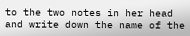to the two notes in her head and write down the name of the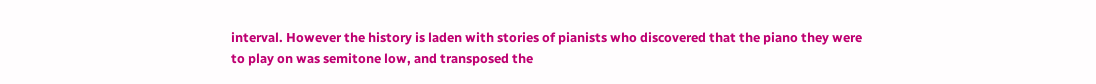interval. However the history is laden with stories of pianists who discovered that the piano they were to play on was semitone low, and transposed the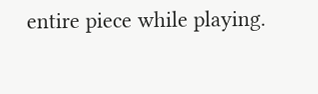entire piece while playing.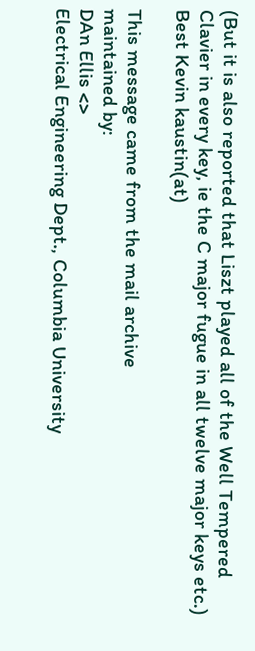(But it is also reported that Liszt played all of the Well Tempered Clavier in every key, ie the C major fugue in all twelve major keys etc.) Best Kevin kaustin(at)

This message came from the mail archive
maintained by:
DAn Ellis <>
Electrical Engineering Dept., Columbia University